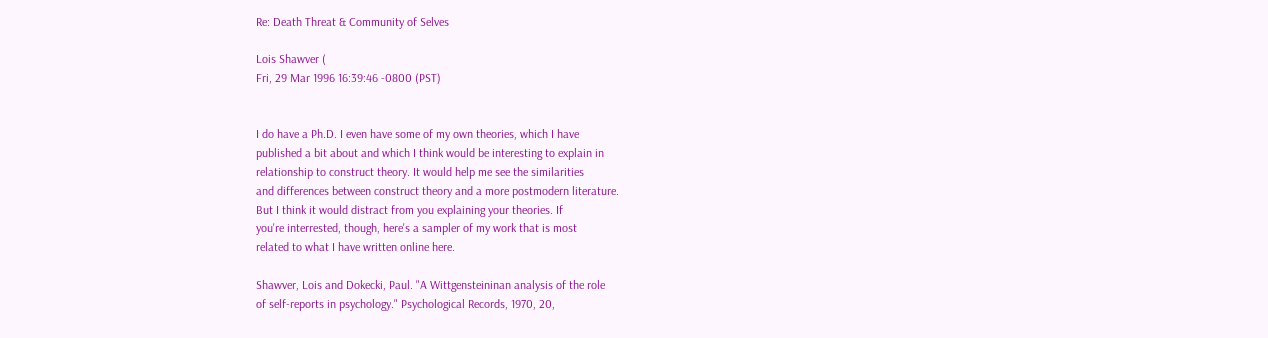Re: Death Threat & Community of Selves

Lois Shawver (
Fri, 29 Mar 1996 16:39:46 -0800 (PST)


I do have a Ph.D. I even have some of my own theories, which I have
published a bit about and which I think would be interesting to explain in
relationship to construct theory. It would help me see the similarities
and differences between construct theory and a more postmodern literature.
But I think it would distract from you explaining your theories. If
you're interrested, though, here's a sampler of my work that is most
related to what I have written online here.

Shawver, Lois and Dokecki, Paul. "A Wittgensteininan analysis of the role
of self-reports in psychology." Psychological Records, 1970, 20,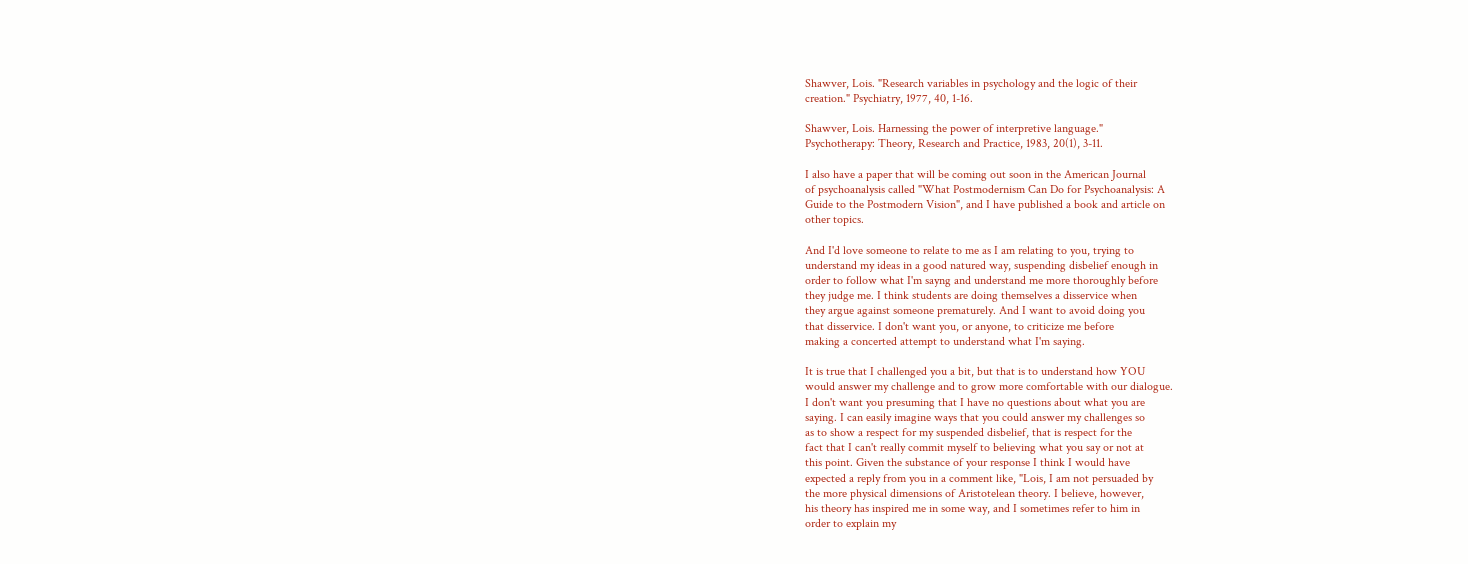Shawver, Lois. "Research variables in psychology and the logic of their
creation." Psychiatry, 1977, 40, 1-16.

Shawver, Lois. Harnessing the power of interpretive language."
Psychotherapy: Theory, Research and Practice, 1983, 20(1), 3-11.

I also have a paper that will be coming out soon in the American Journal
of psychoanalysis called "What Postmodernism Can Do for Psychoanalysis: A
Guide to the Postmodern Vision", and I have published a book and article on
other topics.

And I'd love someone to relate to me as I am relating to you, trying to
understand my ideas in a good natured way, suspending disbelief enough in
order to follow what I'm sayng and understand me more thoroughly before
they judge me. I think students are doing themselves a disservice when
they argue against someone prematurely. And I want to avoid doing you
that disservice. I don't want you, or anyone, to criticize me before
making a concerted attempt to understand what I'm saying.

It is true that I challenged you a bit, but that is to understand how YOU
would answer my challenge and to grow more comfortable with our dialogue.
I don't want you presuming that I have no questions about what you are
saying. I can easily imagine ways that you could answer my challenges so
as to show a respect for my suspended disbelief, that is respect for the
fact that I can't really commit myself to believing what you say or not at
this point. Given the substance of your response I think I would have
expected a reply from you in a comment like, "Lois, I am not persuaded by
the more physical dimensions of Aristotelean theory. I believe, however,
his theory has inspired me in some way, and I sometimes refer to him in
order to explain my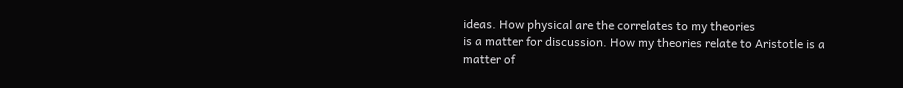ideas. How physical are the correlates to my theories
is a matter for discussion. How my theories relate to Aristotle is a
matter of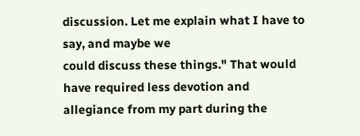discussion. Let me explain what I have to say, and maybe we
could discuss these things." That would have required less devotion and
allegiance from my part during the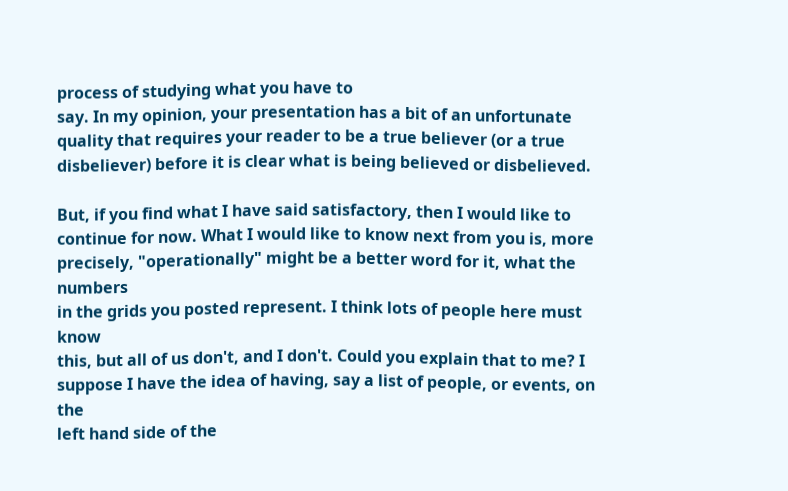process of studying what you have to
say. In my opinion, your presentation has a bit of an unfortunate
quality that requires your reader to be a true believer (or a true
disbeliever) before it is clear what is being believed or disbelieved.

But, if you find what I have said satisfactory, then I would like to
continue for now. What I would like to know next from you is, more
precisely, "operationally" might be a better word for it, what the numbers
in the grids you posted represent. I think lots of people here must know
this, but all of us don't, and I don't. Could you explain that to me? I
suppose I have the idea of having, say a list of people, or events, on the
left hand side of the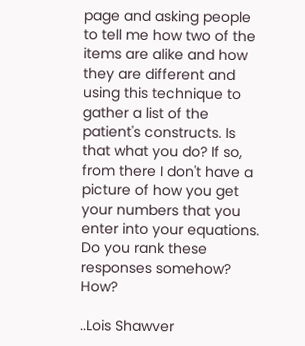page and asking people to tell me how two of the
items are alike and how they are different and using this technique to
gather a list of the patient's constructs. Is that what you do? If so,
from there I don't have a picture of how you get your numbers that you
enter into your equations. Do you rank these responses somehow? How?

..Lois Shawver